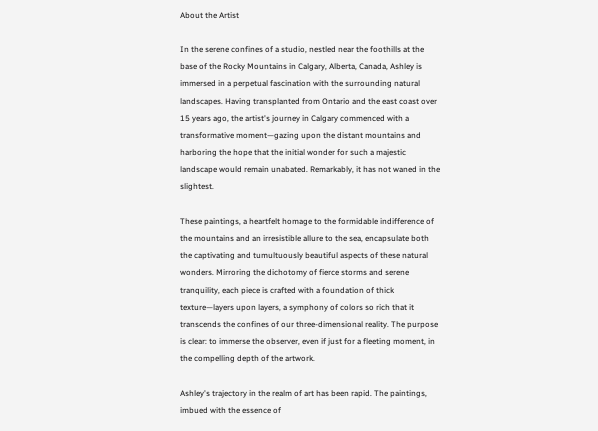About the Artist

In the serene confines of a studio, nestled near the foothills at the base of the Rocky Mountains in Calgary, Alberta, Canada, Ashley is immersed in a perpetual fascination with the surrounding natural landscapes. Having transplanted from Ontario and the east coast over 15 years ago, the artist's journey in Calgary commenced with a transformative moment—gazing upon the distant mountains and harboring the hope that the initial wonder for such a majestic landscape would remain unabated. Remarkably, it has not waned in the slightest.

These paintings, a heartfelt homage to the formidable indifference of the mountains and an irresistible allure to the sea, encapsulate both the captivating and tumultuously beautiful aspects of these natural wonders. Mirroring the dichotomy of fierce storms and serene tranquility, each piece is crafted with a foundation of thick texture—layers upon layers, a symphony of colors so rich that it transcends the confines of our three-dimensional reality. The purpose is clear: to immerse the observer, even if just for a fleeting moment, in the compelling depth of the artwork.

Ashley's trajectory in the realm of art has been rapid. The paintings, imbued with the essence of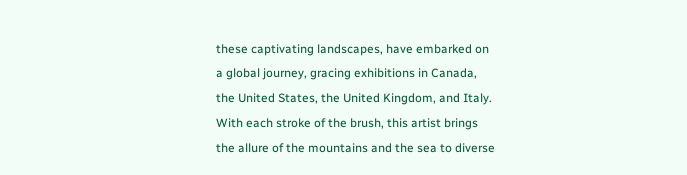these captivating landscapes, have embarked on a global journey, gracing exhibitions in Canada, the United States, the United Kingdom, and Italy. With each stroke of the brush, this artist brings the allure of the mountains and the sea to diverse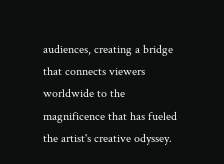audiences, creating a bridge that connects viewers worldwide to the magnificence that has fueled the artist's creative odyssey.